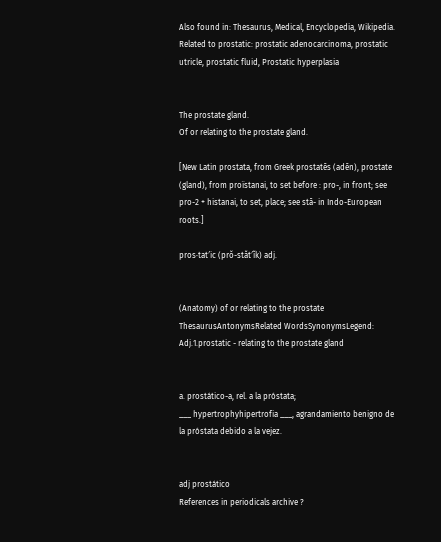Also found in: Thesaurus, Medical, Encyclopedia, Wikipedia.
Related to prostatic: prostatic adenocarcinoma, prostatic utricle, prostatic fluid, Prostatic hyperplasia


The prostate gland.
Of or relating to the prostate gland.

[New Latin prostata, from Greek prostatēs (adēn), prostate (gland), from proïstanai, to set before : pro-, in front; see pro-2 + histanai, to set, place; see stā- in Indo-European roots.]

pros·tat′ic (prŏ-stăt′ĭk) adj.


(Anatomy) of or relating to the prostate
ThesaurusAntonymsRelated WordsSynonymsLegend:
Adj.1.prostatic - relating to the prostate gland


a. prostático-a, rel. a la próstata;
___ hypertrophyhipertrofia ___, agrandamiento benigno de la próstata debido a la vejez.


adj prostático
References in periodicals archive ?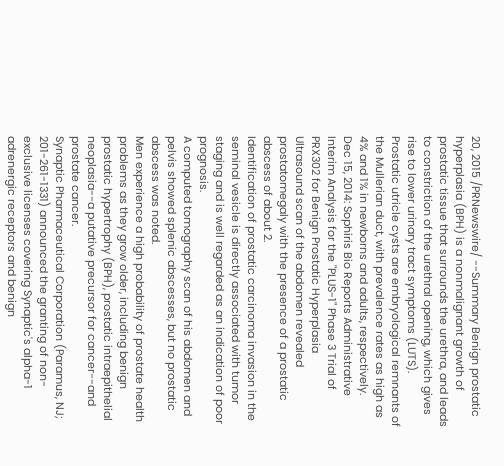20, 2015 /PRNewswire/ --Summary Benign prostatic hyperplasia (BPH) is a nonmalignant growth of prostatic tissue that surrounds the urethra, and leads to constriction of the urethral opening, which gives rise to lower urinary tract symptoms (LUTS).
Prostatic utricle cysts are embryological remnants of the Mullerian duct, with prevalence rates as high as 4% and 1% in newborns and adults, respectively.
Dec 15, 2014: Sophiris Bio Reports Administrative Interim Analysis for the "PLUS-1" Phase 3 Trial of PRX302 for Benign Prostatic Hyperplasia
Ultrasound scan of the abdomen revealed prostatomegaly with the presence of a prostatic abscess of about 2.
Identification of prostatic carcinoma invasion in the seminal vesicle is directly associated with tumor staging and is well regarded as an indication of poor prognosis.
A computed tomography scan of his abdomen and pelvis showed splenic abscesses, but no prostatic abscess was noted.
Men experience a high probability of prostate health problems as they grow older, including benign prostatic hypertrophy (BPH), prostatic intraepithelial neoplasia--a putative precursor for cancer--and prostate cancer.
Synaptic Pharmaceutical Corporation (Paramus, NJ; 201-261-1331) announced the granting of non-exclusive licenses covering Synaptic's alpha-1 adrenergic receptors and benign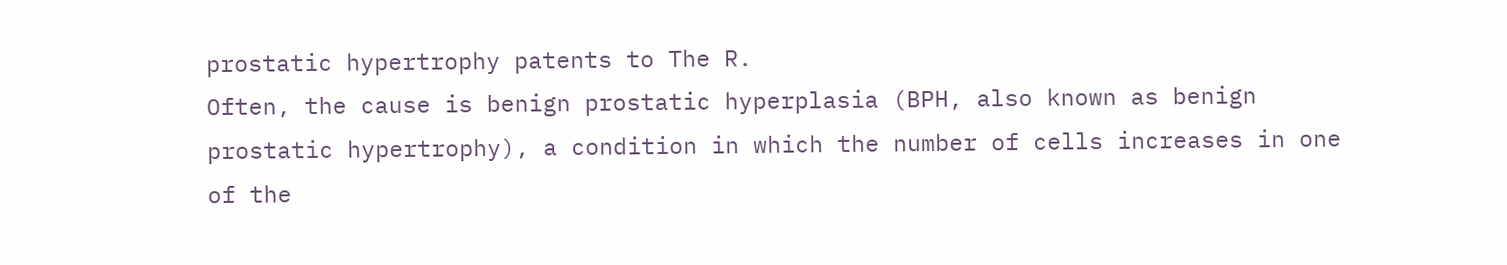prostatic hypertrophy patents to The R.
Often, the cause is benign prostatic hyperplasia (BPH, also known as benign prostatic hypertrophy), a condition in which the number of cells increases in one of the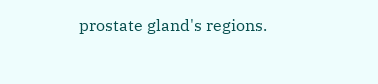prostate gland's regions.